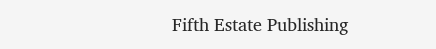Fifth Estate Publishing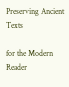Preserving Ancient Texts

for the Modern Reader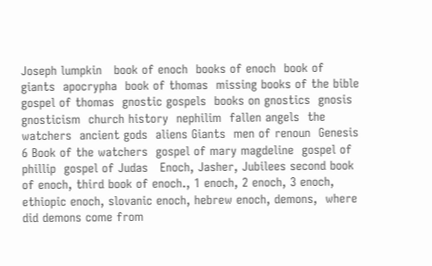Joseph lumpkin   book of enoch  books of enoch  book of giants  apocrypha  book of thomas  missing books of the bible  gospel of thomas  gnostic gospels  books on gnostics  gnosis  gnosticism  church history  nephilim  fallen angels  the watchers  ancient gods  aliens Giants  men of renoun  Genesis 6 Book of the watchers  gospel of mary magdeline  gospel of phillip  gospel of Judas   Enoch, Jasher, Jubilees second book of enoch, third book of enoch., 1 enoch, 2 enoch, 3 enoch, ethiopic enoch, slovanic enoch, hebrew enoch, demons,  where did demons come from